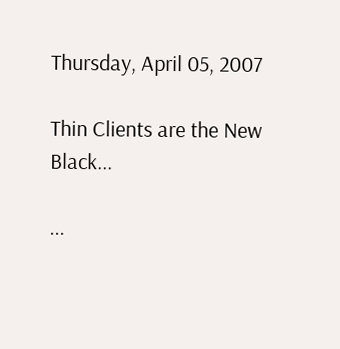Thursday, April 05, 2007

Thin Clients are the New Black...

...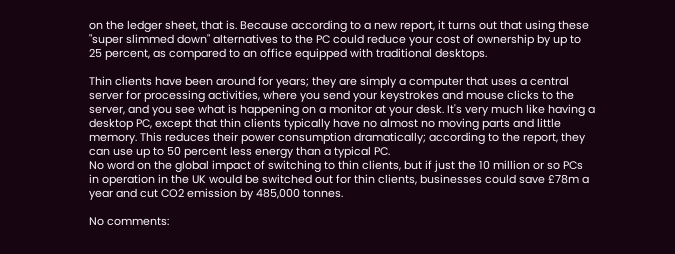on the ledger sheet, that is. Because according to a new report, it turns out that using these "super slimmed down" alternatives to the PC could reduce your cost of ownership by up to 25 percent, as compared to an office equipped with traditional desktops.

Thin clients have been around for years; they are simply a computer that uses a central server for processing activities, where you send your keystrokes and mouse clicks to the server, and you see what is happening on a monitor at your desk. It's very much like having a desktop PC, except that thin clients typically have no almost no moving parts and little memory. This reduces their power consumption dramatically; according to the report, they can use up to 50 percent less energy than a typical PC.
No word on the global impact of switching to thin clients, but if just the 10 million or so PCs in operation in the UK would be switched out for thin clients, businesses could save £78m a year and cut CO2 emission by 485,000 tonnes.

No comments: